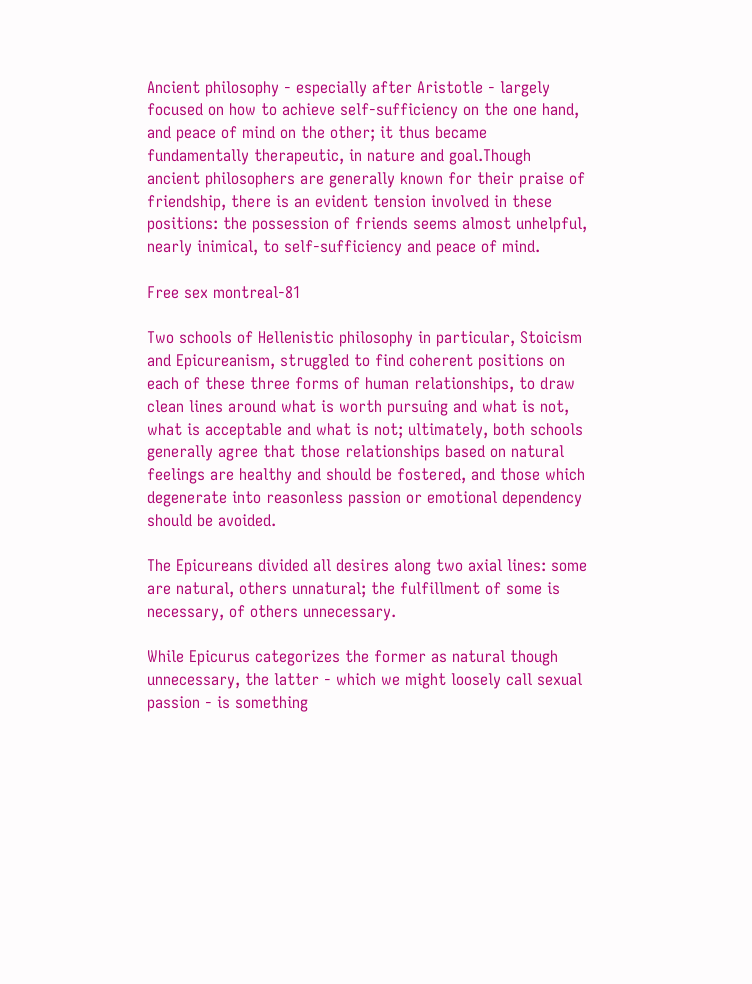Ancient philosophy - especially after Aristotle - largely focused on how to achieve self-sufficiency on the one hand, and peace of mind on the other; it thus became fundamentally therapeutic, in nature and goal.Though ancient philosophers are generally known for their praise of friendship, there is an evident tension involved in these positions: the possession of friends seems almost unhelpful, nearly inimical, to self-sufficiency and peace of mind.

Free sex montreal-81

Two schools of Hellenistic philosophy in particular, Stoicism and Epicureanism, struggled to find coherent positions on each of these three forms of human relationships, to draw clean lines around what is worth pursuing and what is not, what is acceptable and what is not; ultimately, both schools generally agree that those relationships based on natural feelings are healthy and should be fostered, and those which degenerate into reasonless passion or emotional dependency should be avoided.

The Epicureans divided all desires along two axial lines: some are natural, others unnatural; the fulfillment of some is necessary, of others unnecessary.

While Epicurus categorizes the former as natural though unnecessary, the latter - which we might loosely call sexual passion - is something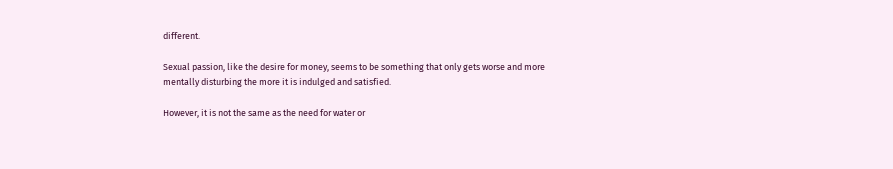different.

Sexual passion, like the desire for money, seems to be something that only gets worse and more mentally disturbing the more it is indulged and satisfied.

However, it is not the same as the need for water or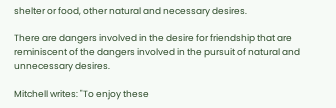shelter or food, other natural and necessary desires.

There are dangers involved in the desire for friendship that are reminiscent of the dangers involved in the pursuit of natural and unnecessary desires.

Mitchell writes: "To enjoy these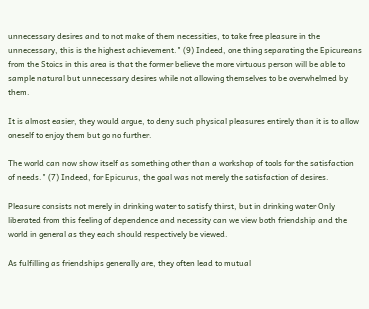unnecessary desires and to not make of them necessities, to take free pleasure in the unnecessary, this is the highest achievement." (9) Indeed, one thing separating the Epicureans from the Stoics in this area is that the former believe the more virtuous person will be able to sample natural but unnecessary desires while not allowing themselves to be overwhelmed by them.

It is almost easier, they would argue, to deny such physical pleasures entirely than it is to allow oneself to enjoy them but go no further.

The world can now show itself as something other than a workshop of tools for the satisfaction of needs." (7) Indeed, for Epicurus, the goal was not merely the satisfaction of desires.

Pleasure consists not merely in drinking water to satisfy thirst, but in drinking water Only liberated from this feeling of dependence and necessity can we view both friendship and the world in general as they each should respectively be viewed.

As fulfilling as friendships generally are, they often lead to mutual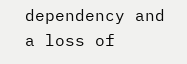dependency and a loss of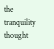the tranquility thought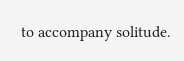to accompany solitude.